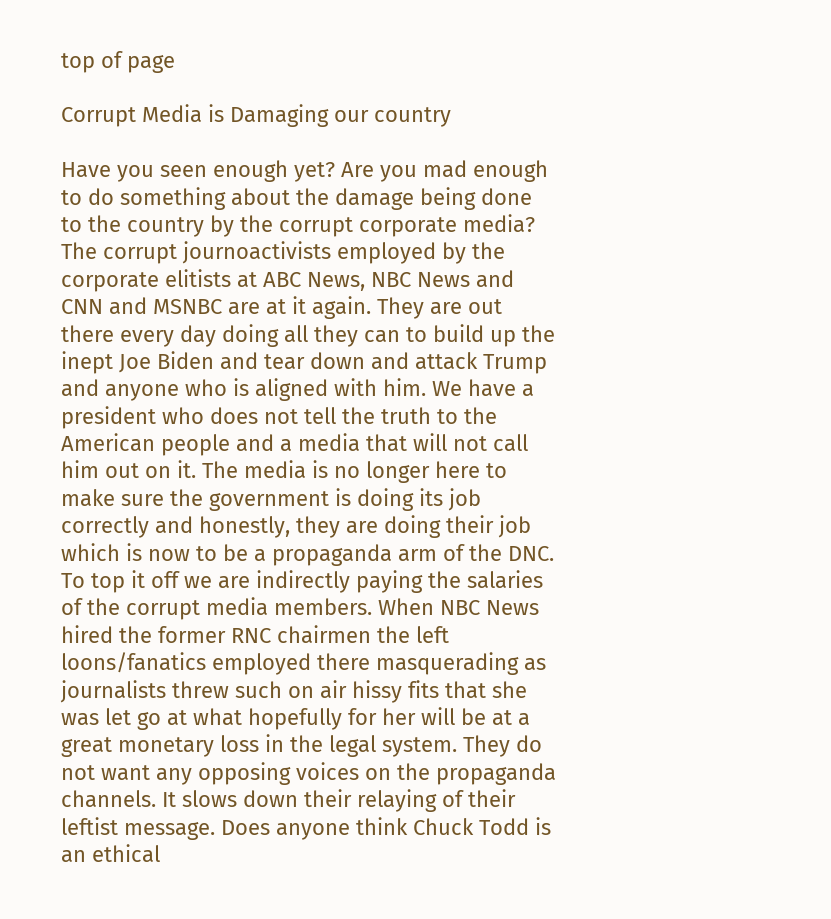top of page

Corrupt Media is Damaging our country

Have you seen enough yet? Are you mad enough to do something about the damage being done to the country by the corrupt corporate media? The corrupt journoactivists employed by the corporate elitists at ABC News, NBC News and CNN and MSNBC are at it again. They are out there every day doing all they can to build up the inept Joe Biden and tear down and attack Trump and anyone who is aligned with him. We have a president who does not tell the truth to the American people and a media that will not call him out on it. The media is no longer here to make sure the government is doing its job correctly and honestly, they are doing their job which is now to be a propaganda arm of the DNC. To top it off we are indirectly paying the salaries of the corrupt media members. When NBC News hired the former RNC chairmen the left loons/fanatics employed there masquerading as journalists threw such on air hissy fits that she was let go at what hopefully for her will be at a great monetary loss in the legal system. They do not want any opposing voices on the propaganda channels. It slows down their relaying of their leftist message. Does anyone think Chuck Todd is an ethical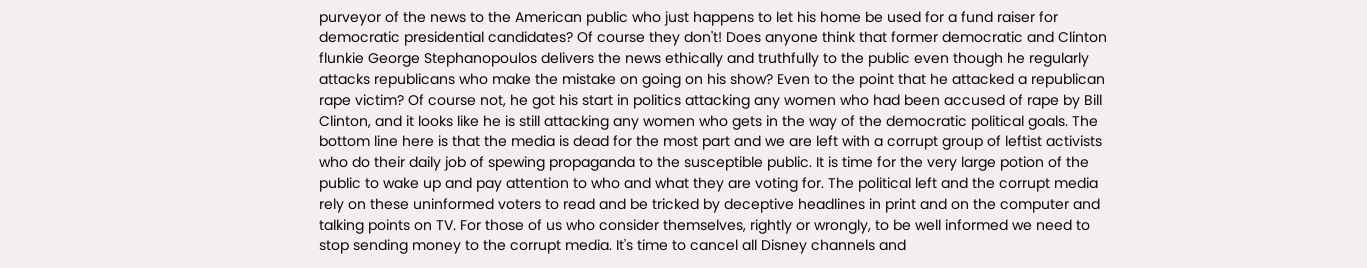purveyor of the news to the American public who just happens to let his home be used for a fund raiser for democratic presidential candidates? Of course they don't! Does anyone think that former democratic and Clinton flunkie George Stephanopoulos delivers the news ethically and truthfully to the public even though he regularly attacks republicans who make the mistake on going on his show? Even to the point that he attacked a republican rape victim? Of course not, he got his start in politics attacking any women who had been accused of rape by Bill Clinton, and it looks like he is still attacking any women who gets in the way of the democratic political goals. The bottom line here is that the media is dead for the most part and we are left with a corrupt group of leftist activists who do their daily job of spewing propaganda to the susceptible public. It is time for the very large potion of the public to wake up and pay attention to who and what they are voting for. The political left and the corrupt media rely on these uninformed voters to read and be tricked by deceptive headlines in print and on the computer and talking points on TV. For those of us who consider themselves, rightly or wrongly, to be well informed we need to stop sending money to the corrupt media. It's time to cancel all Disney channels and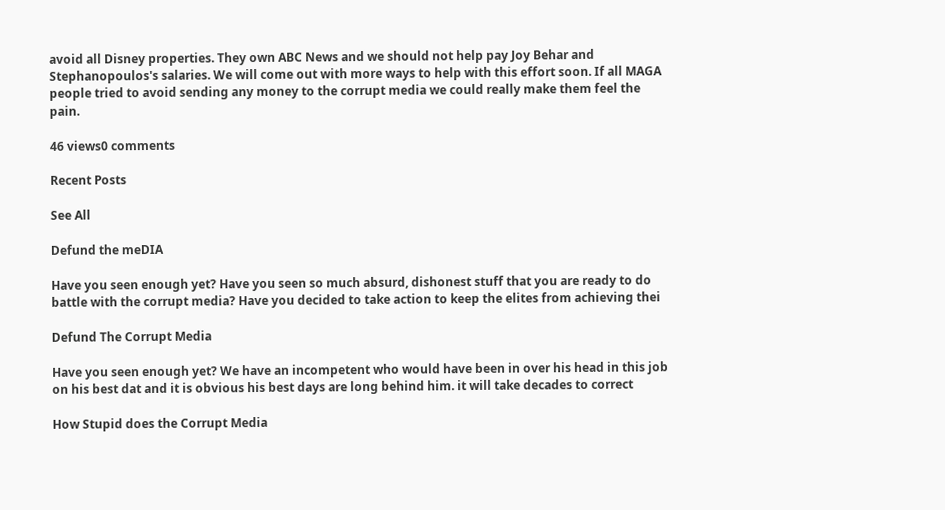avoid all Disney properties. They own ABC News and we should not help pay Joy Behar and Stephanopoulos's salaries. We will come out with more ways to help with this effort soon. If all MAGA people tried to avoid sending any money to the corrupt media we could really make them feel the pain.

46 views0 comments

Recent Posts

See All

Defund the meDIA

Have you seen enough yet? Have you seen so much absurd, dishonest stuff that you are ready to do battle with the corrupt media? Have you decided to take action to keep the elites from achieving thei

Defund The Corrupt Media

Have you seen enough yet? We have an incompetent who would have been in over his head in this job on his best dat and it is obvious his best days are long behind him. it will take decades to correct

How Stupid does the Corrupt Media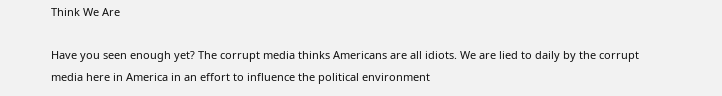Think We Are

Have you seen enough yet? The corrupt media thinks Americans are all idiots. We are lied to daily by the corrupt media here in America in an effort to influence the political environment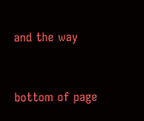and the way


bottom of page